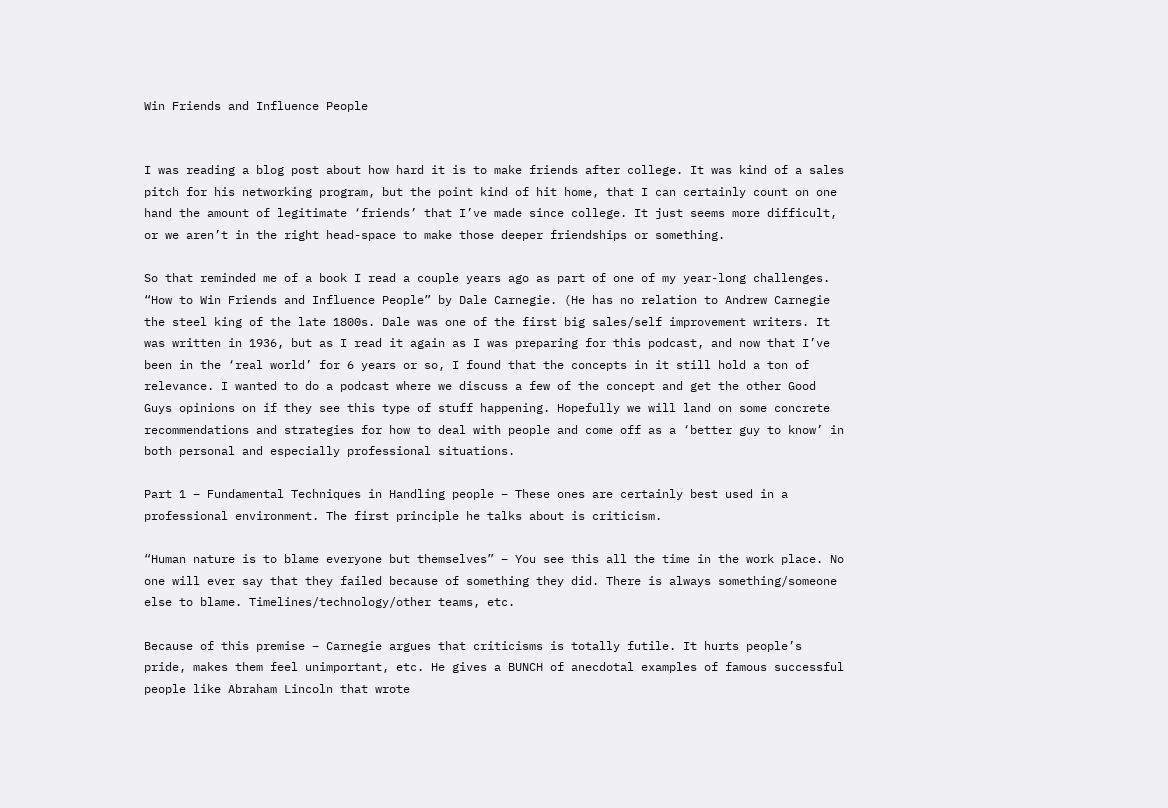Win Friends and Influence People


I was reading a blog post about how hard it is to make friends after college. It was kind of a sales pitch for his networking program, but the point kind of hit home, that I can certainly count on one hand the amount of legitimate ‘friends’ that I’ve made since college. It just seems more difficult, or we aren’t in the right head-space to make those deeper friendships or something.

So that reminded me of a book I read a couple years ago as part of one of my year-long challenges. “How to Win Friends and Influence People” by Dale Carnegie. (He has no relation to Andrew Carnegie the steel king of the late 1800s. Dale was one of the first big sales/self improvement writers. It was written in 1936, but as I read it again as I was preparing for this podcast, and now that I’ve been in the ‘real world’ for 6 years or so, I found that the concepts in it still hold a ton of relevance. I wanted to do a podcast where we discuss a few of the concept and get the other Good Guys opinions on if they see this type of stuff happening. Hopefully we will land on some concrete recommendations and strategies for how to deal with people and come off as a ‘better guy to know’ in both personal and especially professional situations.

Part 1 – Fundamental Techniques in Handling people – These ones are certainly best used in a professional environment. The first principle he talks about is criticism.

“Human nature is to blame everyone but themselves” – You see this all the time in the work place. No one will ever say that they failed because of something they did. There is always something/someone else to blame. Timelines/technology/other teams, etc.

Because of this premise – Carnegie argues that criticisms is totally futile. It hurts people’s pride, makes them feel unimportant, etc. He gives a BUNCH of anecdotal examples of famous successful people like Abraham Lincoln that wrote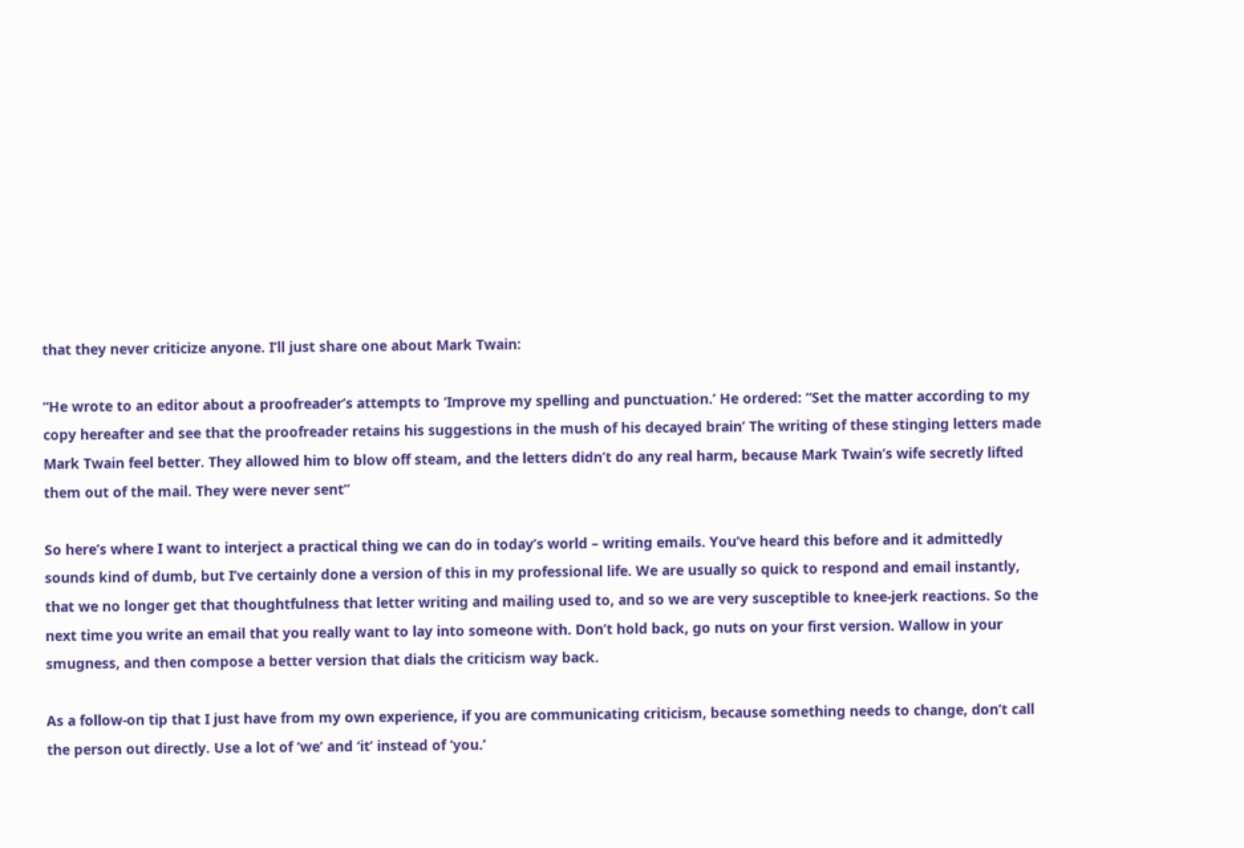that they never criticize anyone. I’ll just share one about Mark Twain:

“He wrote to an editor about a proofreader’s attempts to ‘Improve my spelling and punctuation.’ He ordered: “Set the matter according to my copy hereafter and see that the proofreader retains his suggestions in the mush of his decayed brain’ The writing of these stinging letters made Mark Twain feel better. They allowed him to blow off steam, and the letters didn’t do any real harm, because Mark Twain’s wife secretly lifted them out of the mail. They were never sent”

So here’s where I want to interject a practical thing we can do in today’s world – writing emails. You’ve heard this before and it admittedly sounds kind of dumb, but I’ve certainly done a version of this in my professional life. We are usually so quick to respond and email instantly, that we no longer get that thoughtfulness that letter writing and mailing used to, and so we are very susceptible to knee-jerk reactions. So the next time you write an email that you really want to lay into someone with. Don’t hold back, go nuts on your first version. Wallow in your smugness, and then compose a better version that dials the criticism way back.

As a follow-on tip that I just have from my own experience, if you are communicating criticism, because something needs to change, don’t call the person out directly. Use a lot of ‘we’ and ‘it’ instead of ‘you.’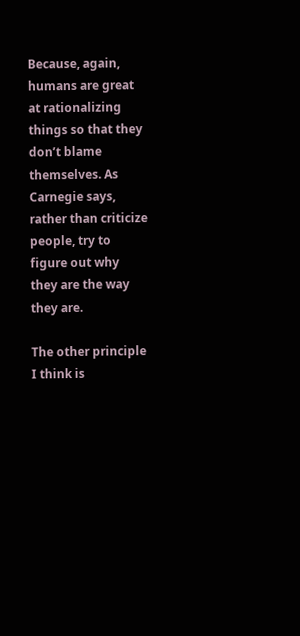Because, again, humans are great at rationalizing things so that they don’t blame themselves. As Carnegie says, rather than criticize people, try to figure out why they are the way they are.

The other principle I think is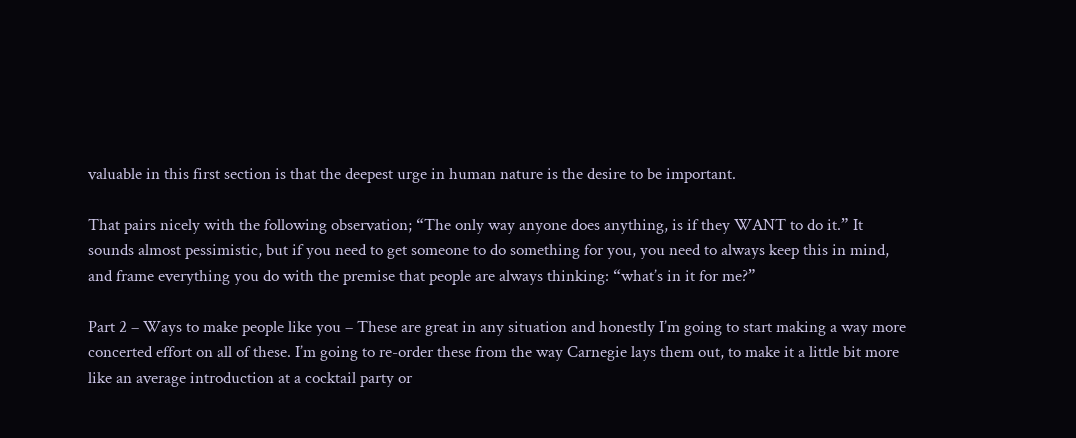valuable in this first section is that the deepest urge in human nature is the desire to be important.

That pairs nicely with the following observation; “The only way anyone does anything, is if they WANT to do it.” It sounds almost pessimistic, but if you need to get someone to do something for you, you need to always keep this in mind, and frame everything you do with the premise that people are always thinking: “what’s in it for me?”

Part 2 – Ways to make people like you – These are great in any situation and honestly I’m going to start making a way more concerted effort on all of these. I’m going to re-order these from the way Carnegie lays them out, to make it a little bit more like an average introduction at a cocktail party or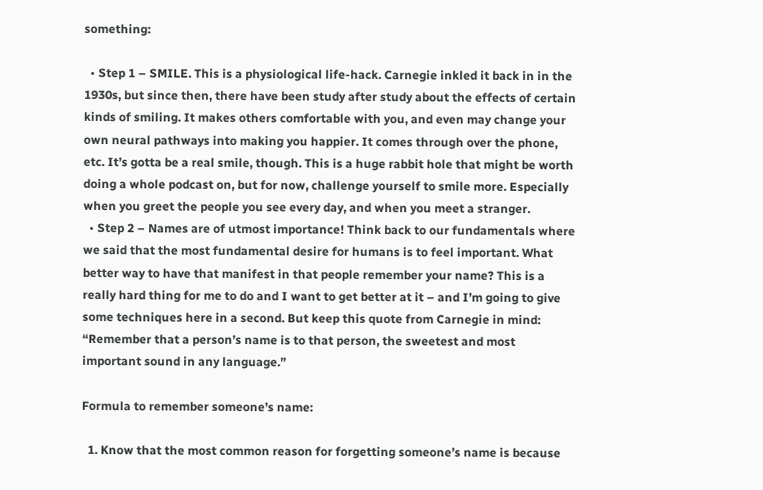something:

  • Step 1 – SMILE. This is a physiological life-hack. Carnegie inkled it back in in the 1930s, but since then, there have been study after study about the effects of certain kinds of smiling. It makes others comfortable with you, and even may change your own neural pathways into making you happier. It comes through over the phone, etc. It’s gotta be a real smile, though. This is a huge rabbit hole that might be worth doing a whole podcast on, but for now, challenge yourself to smile more. Especially when you greet the people you see every day, and when you meet a stranger.
  • Step 2 – Names are of utmost importance! Think back to our fundamentals where we said that the most fundamental desire for humans is to feel important. What better way to have that manifest in that people remember your name? This is a really hard thing for me to do and I want to get better at it – and I’m going to give some techniques here in a second. But keep this quote from Carnegie in mind: “Remember that a person’s name is to that person, the sweetest and most important sound in any language.”

Formula to remember someone’s name:

  1. Know that the most common reason for forgetting someone’s name is because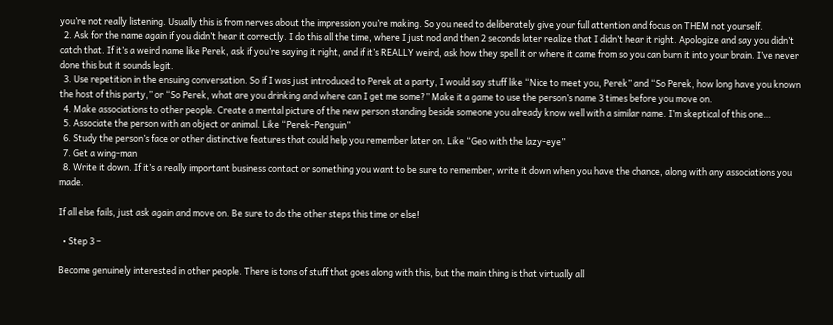you’re not really listening. Usually this is from nerves about the impression you’re making. So you need to deliberately give your full attention and focus on THEM not yourself.
  2. Ask for the name again if you didn’t hear it correctly. I do this all the time, where I just nod and then 2 seconds later realize that I didn’t hear it right. Apologize and say you didn’t catch that. If it’s a weird name like Perek, ask if you’re saying it right, and if it’s REALLY weird, ask how they spell it or where it came from so you can burn it into your brain. I’ve never done this but it sounds legit.
  3. Use repetition in the ensuing conversation. So if I was just introduced to Perek at a party, I would say stuff like “Nice to meet you, Perek” and “So Perek, how long have you known the host of this party,” or “So Perek, what are you drinking and where can I get me some?” Make it a game to use the person’s name 3 times before you move on.
  4. Make associations to other people. Create a mental picture of the new person standing beside someone you already know well with a similar name. I’m skeptical of this one…
  5. Associate the person with an object or animal. Like “Perek-Penguin”
  6. Study the person’s face or other distinctive features that could help you remember later on. Like “Geo with the lazy-eye”
  7. Get a wing-man
  8. Write it down. If it’s a really important business contact or something you want to be sure to remember, write it down when you have the chance, along with any associations you made.

If all else fails, just ask again and move on. Be sure to do the other steps this time or else!

  • Step 3 –

Become genuinely interested in other people. There is tons of stuff that goes along with this, but the main thing is that virtually all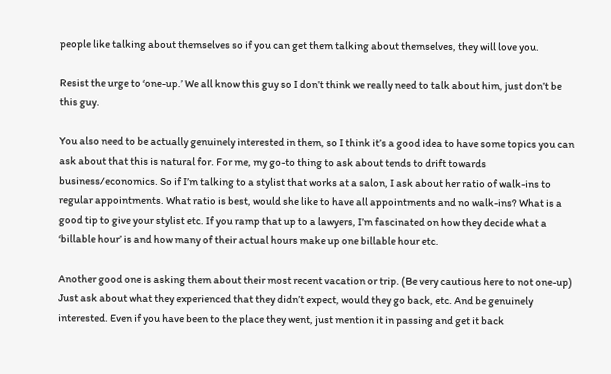people like talking about themselves so if you can get them talking about themselves, they will love you.

Resist the urge to ‘one-up.’ We all know this guy so I don’t think we really need to talk about him, just don’t be this guy.

You also need to be actually genuinely interested in them, so I think it’s a good idea to have some topics you can ask about that this is natural for. For me, my go-to thing to ask about tends to drift towards business/economics. So if I’m talking to a stylist that works at a salon, I ask about her ratio of walk-ins to regular appointments. What ratio is best, would she like to have all appointments and no walk-ins? What is a good tip to give your stylist etc. If you ramp that up to a lawyers, I’m fascinated on how they decide what a ‘billable hour’ is and how many of their actual hours make up one billable hour etc.

Another good one is asking them about their most recent vacation or trip. (Be very cautious here to not one-up) Just ask about what they experienced that they didn’t expect, would they go back, etc. And be genuinely interested. Even if you have been to the place they went, just mention it in passing and get it back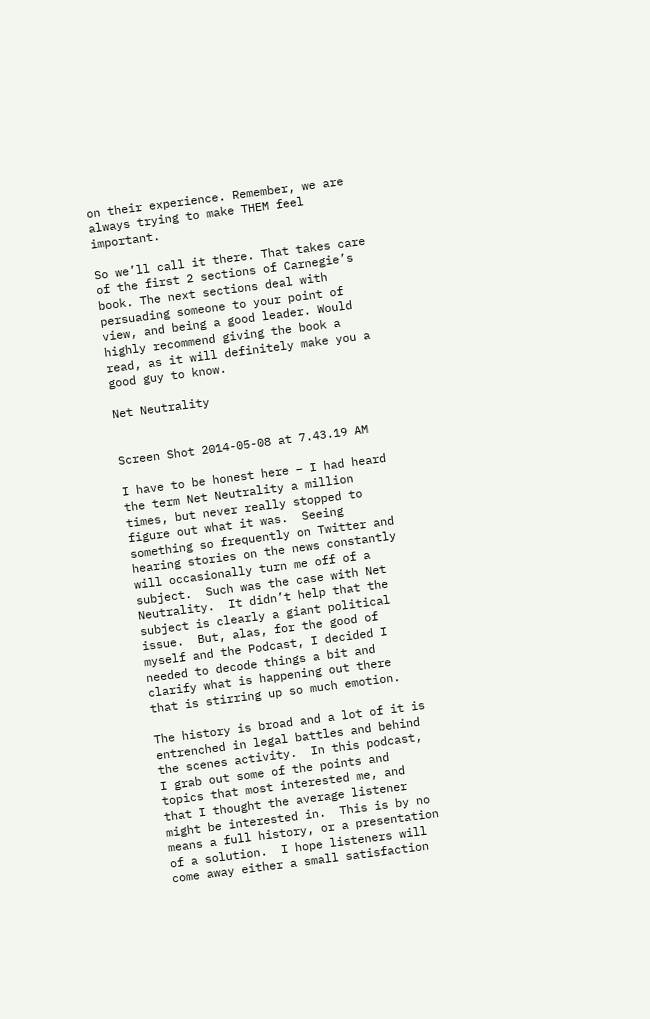on their experience. Remember, we are always trying to make THEM feel important.

So we’ll call it there. That takes care of the first 2 sections of Carnegie’s book. The next sections deal with persuading someone to your point of view, and being a good leader. Would highly recommend giving the book a read, as it will definitely make you a good guy to know.

Net Neutrality


Screen Shot 2014-05-08 at 7.43.19 AM

I have to be honest here – I had heard the term Net Neutrality a million times, but never really stopped to figure out what it was.  Seeing something so frequently on Twitter and hearing stories on the news constantly will occasionally turn me off of a subject.  Such was the case with Net Neutrality.  It didn’t help that the subject is clearly a giant political issue.  But, alas, for the good of myself and the Podcast, I decided I needed to decode things a bit and clarify what is happening out there that is stirring up so much emotion.

The history is broad and a lot of it is entrenched in legal battles and behind the scenes activity.  In this podcast, I grab out some of the points and topics that most interested me, and that I thought the average listener might be interested in.  This is by no means a full history, or a presentation of a solution.  I hope listeners will come away either a small satisfaction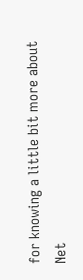for knowing a little bit more about Net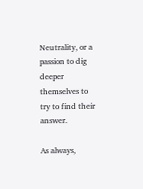Neutrality, or a passion to dig deeper themselves to try to find their answer.

As always,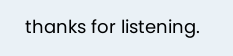thanks for listening.